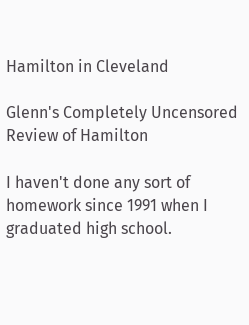Hamilton in Cleveland

Glenn's Completely Uncensored Review of Hamilton

I haven't done any sort of homework since 1991 when I graduated high school.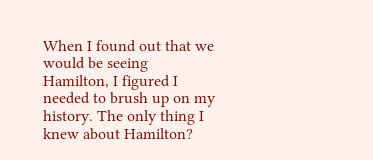When I found out that we would be seeing Hamilton, I figured I needed to brush up on my history. The only thing I knew about Hamilton?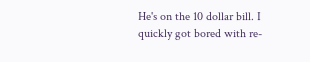He's on the 10 dollar bill. I quickly got bored with re-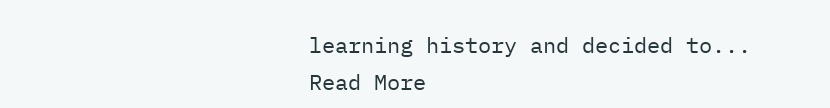learning history and decided to...
Read More